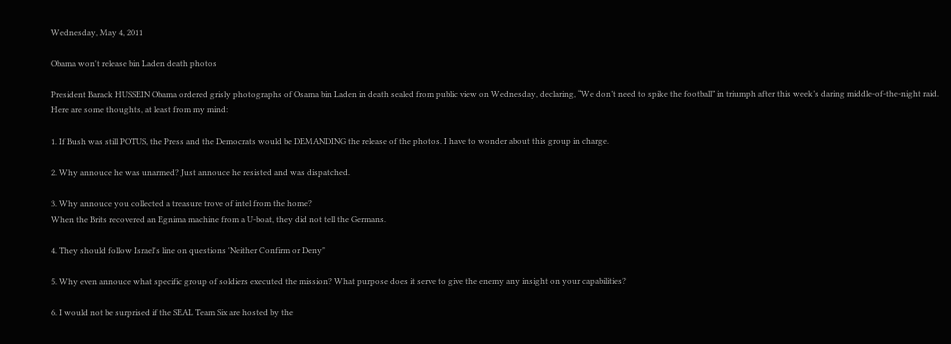Wednesday, May 4, 2011

Obama won't release bin Laden death photos

President Barack HUSSEIN Obama ordered grisly photographs of Osama bin Laden in death sealed from public view on Wednesday, declaring, “We don’t need to spike the football” in triumph after this week’s daring middle-of-the-night raid.
Here are some thoughts, at least from my mind:

1. If Bush was still POTUS, the Press and the Democrats would be DEMANDING the release of the photos. I have to wonder about this group in charge.

2. Why annouce he was unarmed? Just annouce he resisted and was dispatched.

3. Why annouce you collected a treasure trove of intel from the home?
When the Brits recovered an Egnima machine from a U-boat, they did not tell the Germans.

4. They should follow Israel's line on questions 'Neither Confirm or Deny"

5. Why even annouce what specific group of soldiers executed the mission? What purpose does it serve to give the enemy any insight on your capabilities?

6. I would not be surprised if the SEAL Team Six are hosted by the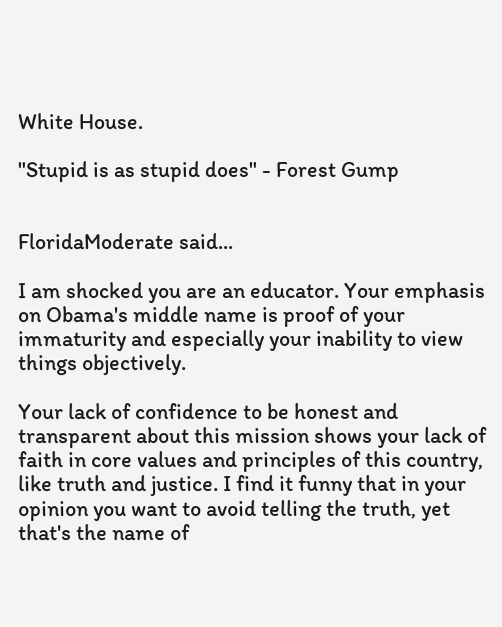White House.

"Stupid is as stupid does" - Forest Gump


FloridaModerate said...

I am shocked you are an educator. Your emphasis on Obama's middle name is proof of your immaturity and especially your inability to view things objectively.

Your lack of confidence to be honest and transparent about this mission shows your lack of faith in core values and principles of this country, like truth and justice. I find it funny that in your opinion you want to avoid telling the truth, yet that's the name of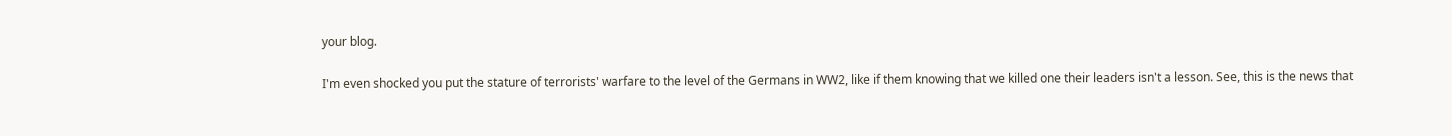your blog.

I'm even shocked you put the stature of terrorists' warfare to the level of the Germans in WW2, like if them knowing that we killed one their leaders isn't a lesson. See, this is the news that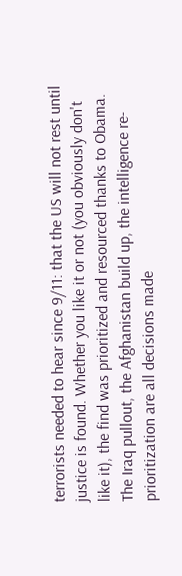terrorists needed to hear since 9/11: that the US will not rest until justice is found. Whether you like it or not (you obviously don't like it), the find was prioritized and resourced thanks to Obama. The Iraq pullout, the Afghanistan build up, the intelligence re-prioritization are all decisions made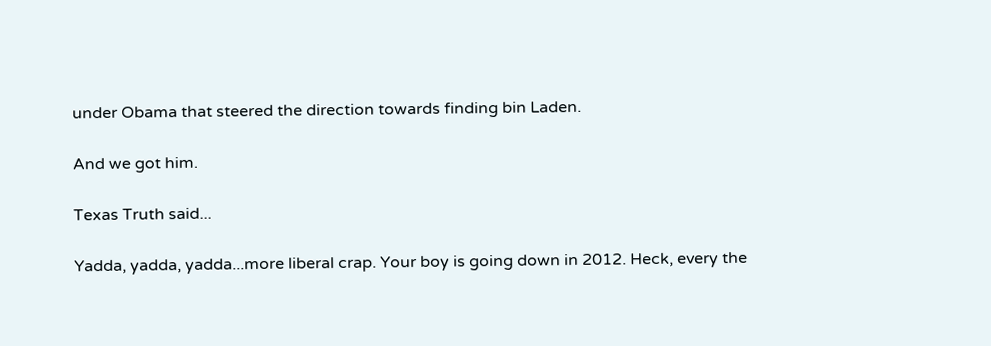under Obama that steered the direction towards finding bin Laden.

And we got him.

Texas Truth said...

Yadda, yadda, yadda...more liberal crap. Your boy is going down in 2012. Heck, every the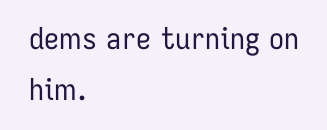dems are turning on him.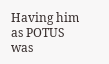Having him as POTUS was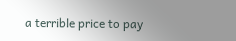a terrible price to pay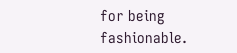for being fashionable.